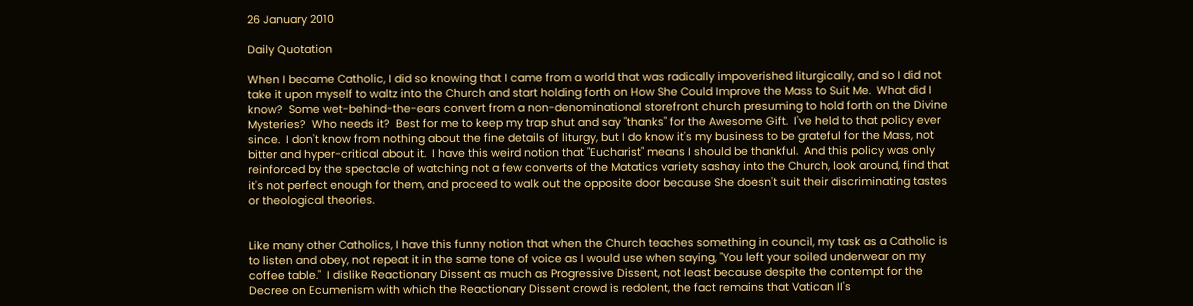26 January 2010

Daily Quotation

When I became Catholic, I did so knowing that I came from a world that was radically impoverished liturgically, and so I did not take it upon myself to waltz into the Church and start holding forth on How She Could Improve the Mass to Suit Me.  What did I know?  Some wet-behind-the-ears convert from a non-denominational storefront church presuming to hold forth on the Divine Mysteries?  Who needs it?  Best for me to keep my trap shut and say "thanks" for the Awesome Gift.  I've held to that policy ever since.  I don't know from nothing about the fine details of liturgy, but I do know it's my business to be grateful for the Mass, not bitter and hyper-critical about it.  I have this weird notion that "Eucharist" means I should be thankful.  And this policy was only reinforced by the spectacle of watching not a few converts of the Matatics variety sashay into the Church, look around, find that it's not perfect enough for them, and proceed to walk out the opposite door because She doesn't suit their discriminating tastes or theological theories.


Like many other Catholics, I have this funny notion that when the Church teaches something in council, my task as a Catholic is to listen and obey, not repeat it in the same tone of voice as I would use when saying, "You left your soiled underwear on my coffee table."  I dislike Reactionary Dissent as much as Progressive Dissent, not least because despite the contempt for the Decree on Ecumenism with which the Reactionary Dissent crowd is redolent, the fact remains that Vatican II's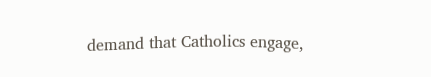demand that Catholics engage,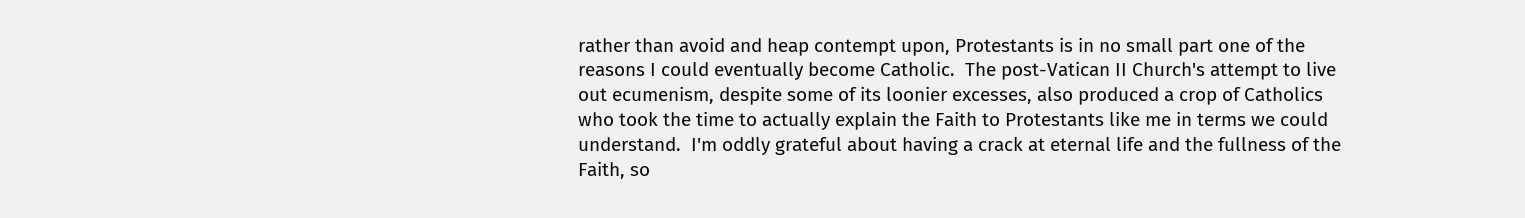rather than avoid and heap contempt upon, Protestants is in no small part one of the reasons I could eventually become Catholic.  The post-Vatican II Church's attempt to live out ecumenism, despite some of its loonier excesses, also produced a crop of Catholics who took the time to actually explain the Faith to Protestants like me in terms we could understand.  I'm oddly grateful about having a crack at eternal life and the fullness of the Faith, so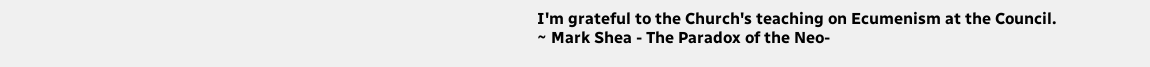I'm grateful to the Church's teaching on Ecumenism at the Council.
~ Mark Shea - The Paradox of the Neo-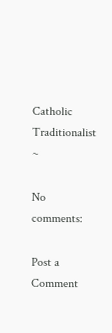Catholic Traditionalist ~

No comments:

Post a Comment